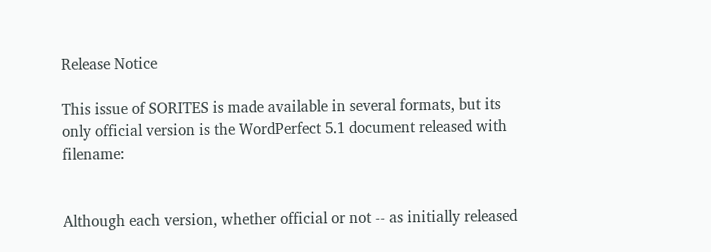Release Notice

This issue of SORITES is made available in several formats, but its only official version is the WordPerfect 5.1 document released with filename:


Although each version, whether official or not -- as initially released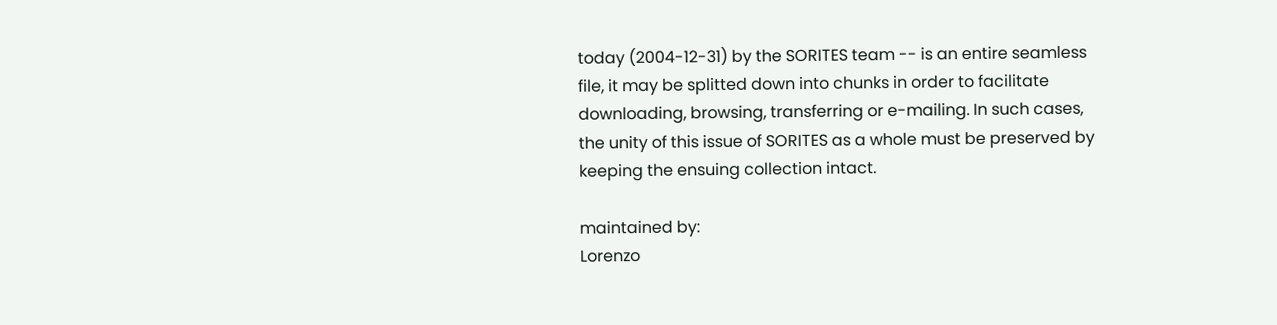today (2004-12-31) by the SORITES team -- is an entire seamless file, it may be splitted down into chunks in order to facilitate downloading, browsing, transferring or e-mailing. In such cases, the unity of this issue of SORITES as a whole must be preserved by keeping the ensuing collection intact.

maintained by:
Lorenzo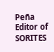Peña
Editor of SORITES